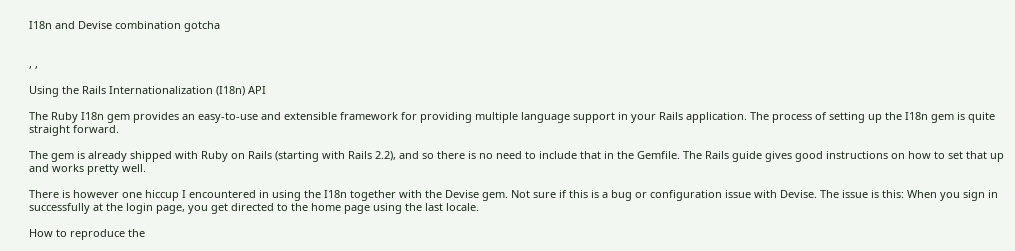I18n and Devise combination gotcha


, ,

Using the Rails Internationalization (I18n) API

The Ruby I18n gem provides an easy-to-use and extensible framework for providing multiple language support in your Rails application. The process of setting up the I18n gem is quite straight forward.

The gem is already shipped with Ruby on Rails (starting with Rails 2.2), and so there is no need to include that in the Gemfile. The Rails guide gives good instructions on how to set that up and works pretty well.

There is however one hiccup I encountered in using the I18n together with the Devise gem. Not sure if this is a bug or configuration issue with Devise. The issue is this: When you sign in successfully at the login page, you get directed to the home page using the last locale.

How to reproduce the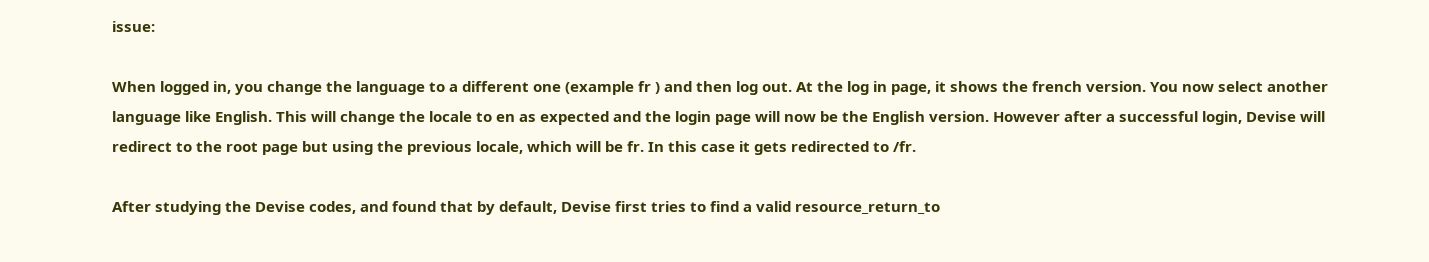issue:

When logged in, you change the language to a different one (example fr ) and then log out. At the log in page, it shows the french version. You now select another language like English. This will change the locale to en as expected and the login page will now be the English version. However after a successful login, Devise will redirect to the root page but using the previous locale, which will be fr. In this case it gets redirected to /fr.

After studying the Devise codes, and found that by default, Devise first tries to find a valid resource_return_to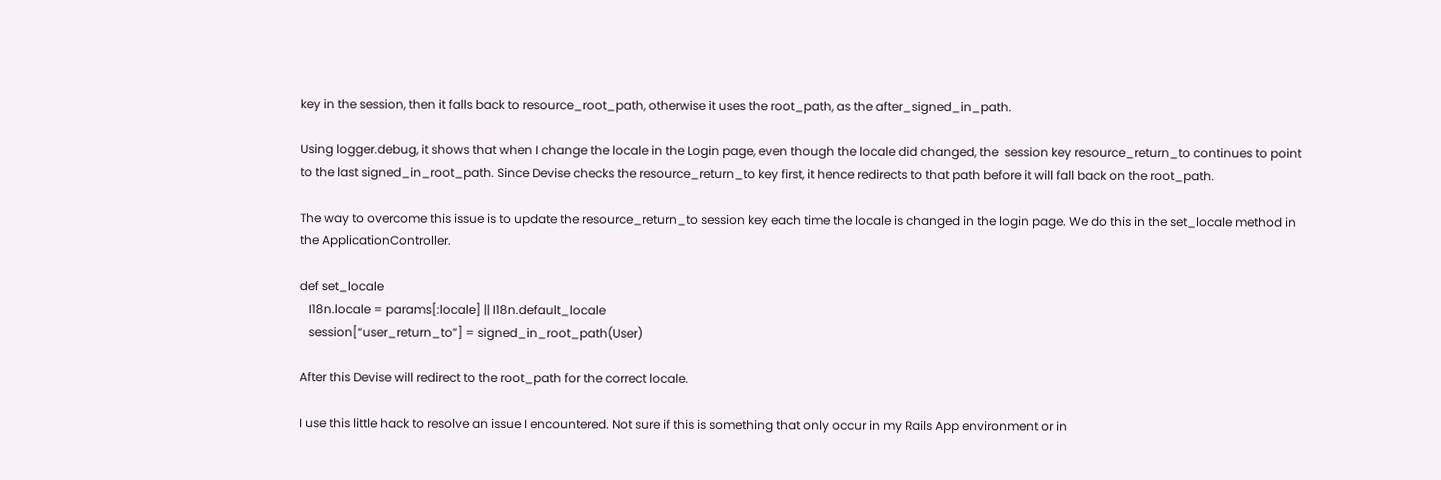key in the session, then it falls back to resource_root_path, otherwise it uses the root_path, as the after_signed_in_path.

Using logger.debug, it shows that when I change the locale in the Login page, even though the locale did changed, the  session key resource_return_to continues to point to the last signed_in_root_path. Since Devise checks the resource_return_to key first, it hence redirects to that path before it will fall back on the root_path.

The way to overcome this issue is to update the resource_return_to session key each time the locale is changed in the login page. We do this in the set_locale method in the ApplicationController.

def set_locale
   I18n.locale = params[:locale] || I18n.default_locale
   session[“user_return_to”] = signed_in_root_path(User)

After this Devise will redirect to the root_path for the correct locale.

I use this little hack to resolve an issue I encountered. Not sure if this is something that only occur in my Rails App environment or in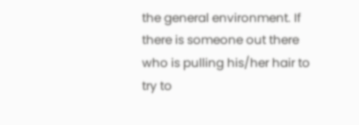the general environment. If there is someone out there who is pulling his/her hair to try to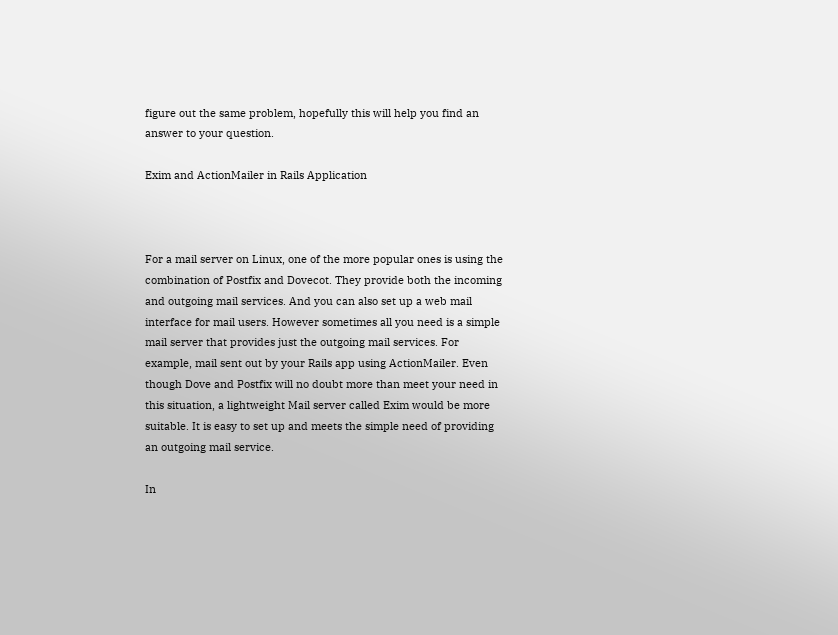figure out the same problem, hopefully this will help you find an answer to your question.

Exim and ActionMailer in Rails Application



For a mail server on Linux, one of the more popular ones is using the combination of Postfix and Dovecot. They provide both the incoming and outgoing mail services. And you can also set up a web mail interface for mail users. However sometimes all you need is a simple mail server that provides just the outgoing mail services. For example, mail sent out by your Rails app using ActionMailer. Even though Dove and Postfix will no doubt more than meet your need in this situation, a lightweight Mail server called Exim would be more suitable. It is easy to set up and meets the simple need of providing an outgoing mail service.

In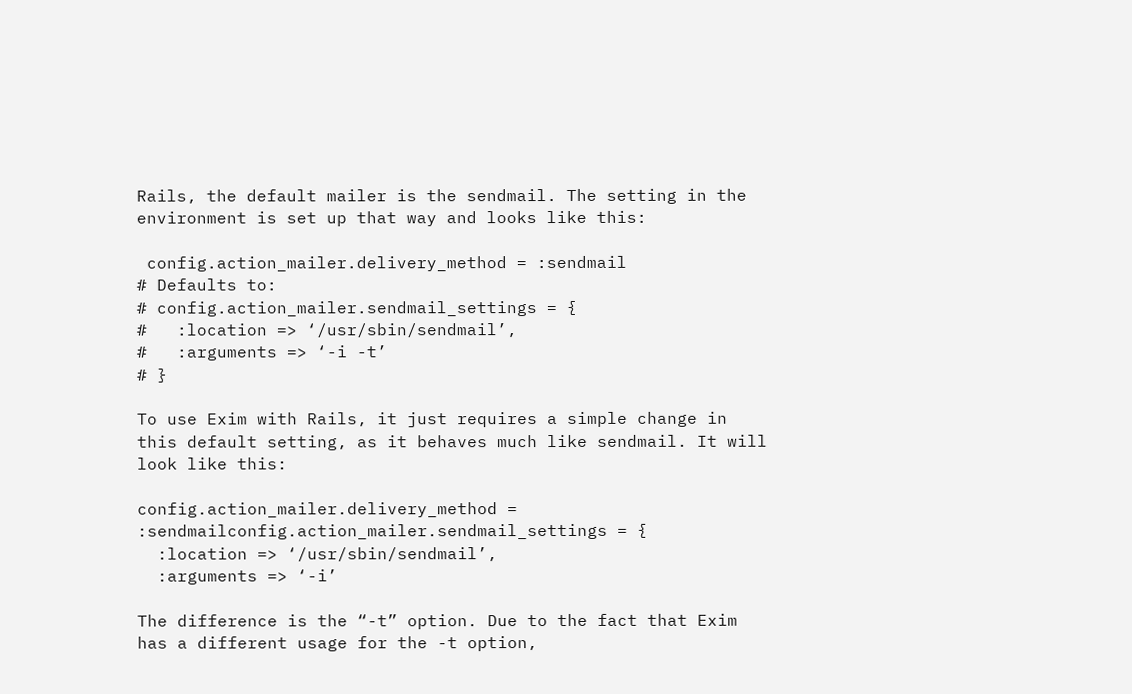Rails, the default mailer is the sendmail. The setting in the environment is set up that way and looks like this:

 config.action_mailer.delivery_method = :sendmail
# Defaults to:
# config.action_mailer.sendmail_settings = {
#   :location => ‘/usr/sbin/sendmail’,
#   :arguments => ‘-i -t’
# }

To use Exim with Rails, it just requires a simple change in this default setting, as it behaves much like sendmail. It will look like this:

config.action_mailer.delivery_method = :sendmailconfig.action_mailer.sendmail_settings = {
  :location => ‘/usr/sbin/sendmail’,
  :arguments => ‘-i’

The difference is the “-t” option. Due to the fact that Exim has a different usage for the -t option,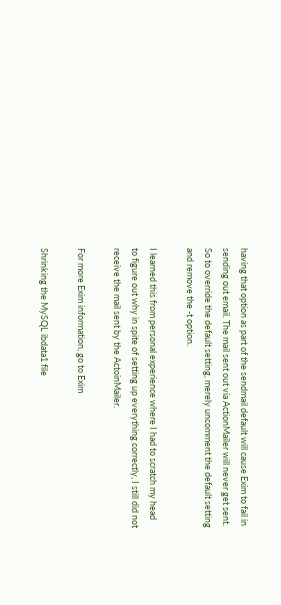having that option as part of the sendmail default will cause Exim to fail in sending out email. The mail sent out via ActionMailer will never get sent. So to override the default setting, merely uncomment the default setting and remove the -t option.

I learned this from personal experience where I had to scratch my head to figure out why in spite of setting up everything correctly, I still did not receive the mail sent by the ActoinMailer.

For more Exim information, go to Exim

Shrinking the MySQL ibdata1 file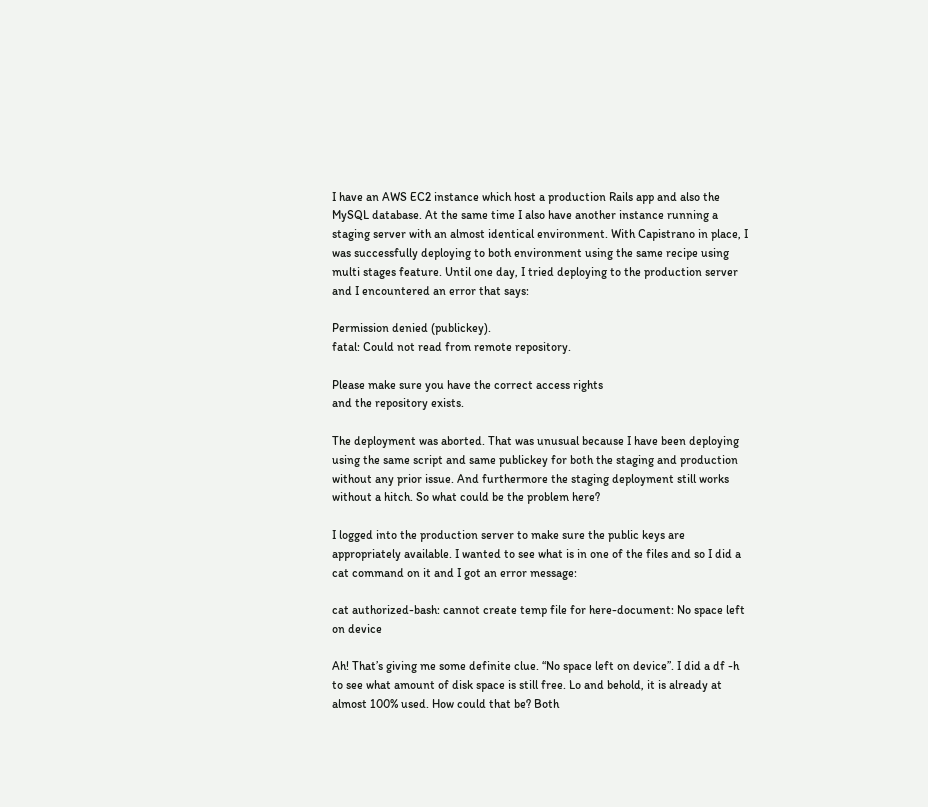I have an AWS EC2 instance which host a production Rails app and also the MySQL database. At the same time I also have another instance running a staging server with an almost identical environment. With Capistrano in place, I was successfully deploying to both environment using the same recipe using multi stages feature. Until one day, I tried deploying to the production server and I encountered an error that says:

Permission denied (publickey).
fatal: Could not read from remote repository.

Please make sure you have the correct access rights
and the repository exists.

The deployment was aborted. That was unusual because I have been deploying using the same script and same publickey for both the staging and production without any prior issue. And furthermore the staging deployment still works without a hitch. So what could be the problem here?

I logged into the production server to make sure the public keys are appropriately available. I wanted to see what is in one of the files and so I did a cat command on it and I got an error message:

cat authorized-bash: cannot create temp file for here-document: No space left on device

Ah! That’s giving me some definite clue. “No space left on device”. I did a df -h to see what amount of disk space is still free. Lo and behold, it is already at almost 100% used. How could that be? Both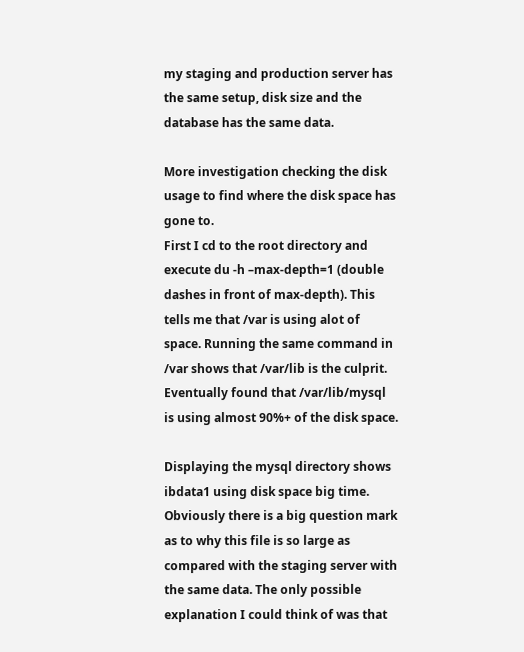my staging and production server has the same setup, disk size and the database has the same data.

More investigation checking the disk usage to find where the disk space has gone to.
First I cd to the root directory and execute du -h –max-depth=1 (double dashes in front of max-depth). This tells me that /var is using alot of space. Running the same command in /var shows that /var/lib is the culprit. Eventually found that /var/lib/mysql is using almost 90%+ of the disk space.

Displaying the mysql directory shows ibdata1 using disk space big time. Obviously there is a big question mark as to why this file is so large as compared with the staging server with the same data. The only possible explanation I could think of was that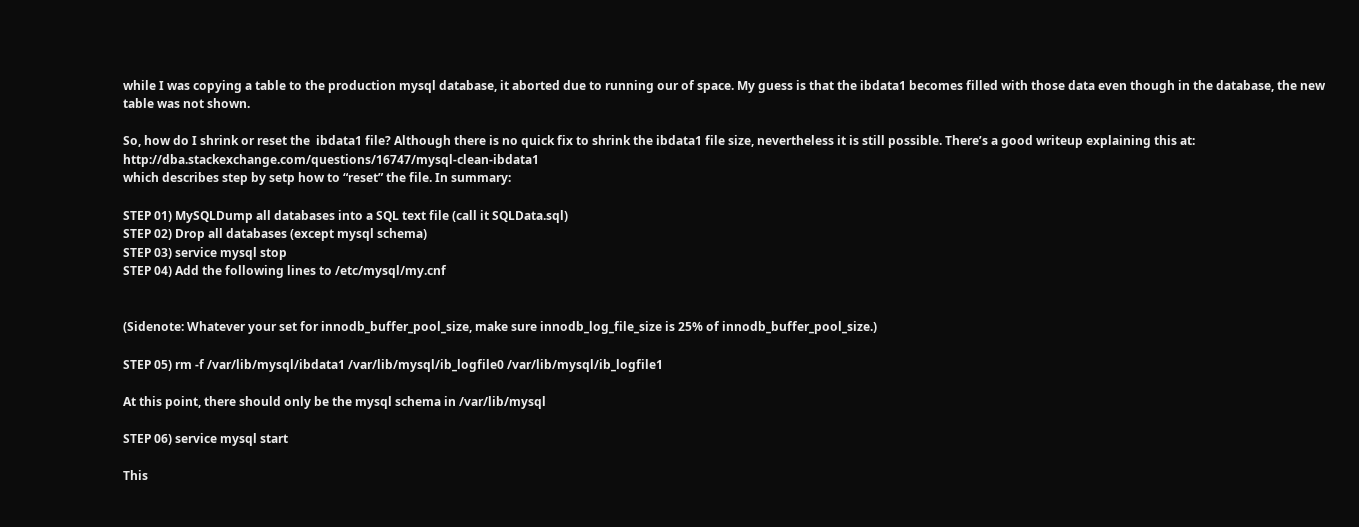while I was copying a table to the production mysql database, it aborted due to running our of space. My guess is that the ibdata1 becomes filled with those data even though in the database, the new table was not shown.

So, how do I shrink or reset the  ibdata1 file? Although there is no quick fix to shrink the ibdata1 file size, nevertheless it is still possible. There’s a good writeup explaining this at: http://dba.stackexchange.com/questions/16747/mysql-clean-ibdata1
which describes step by setp how to “reset” the file. In summary:

STEP 01) MySQLDump all databases into a SQL text file (call it SQLData.sql)
STEP 02) Drop all databases (except mysql schema)
STEP 03) service mysql stop
STEP 04) Add the following lines to /etc/mysql/my.cnf


(Sidenote: Whatever your set for innodb_buffer_pool_size, make sure innodb_log_file_size is 25% of innodb_buffer_pool_size.)

STEP 05) rm -f /var/lib/mysql/ibdata1 /var/lib/mysql/ib_logfile0 /var/lib/mysql/ib_logfile1

At this point, there should only be the mysql schema in /var/lib/mysql

STEP 06) service mysql start

This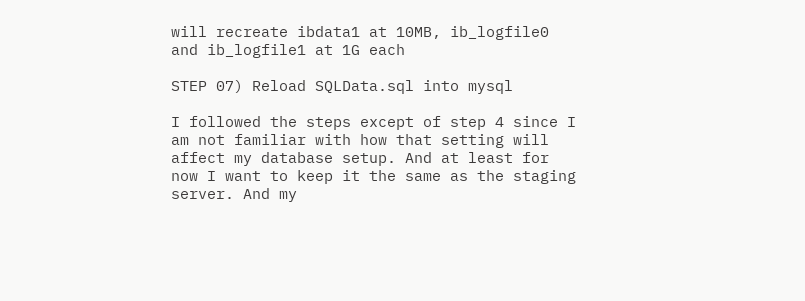will recreate ibdata1 at 10MB, ib_logfile0 and ib_logfile1 at 1G each

STEP 07) Reload SQLData.sql into mysql

I followed the steps except of step 4 since I am not familiar with how that setting will affect my database setup. And at least for now I want to keep it the same as the staging server. And my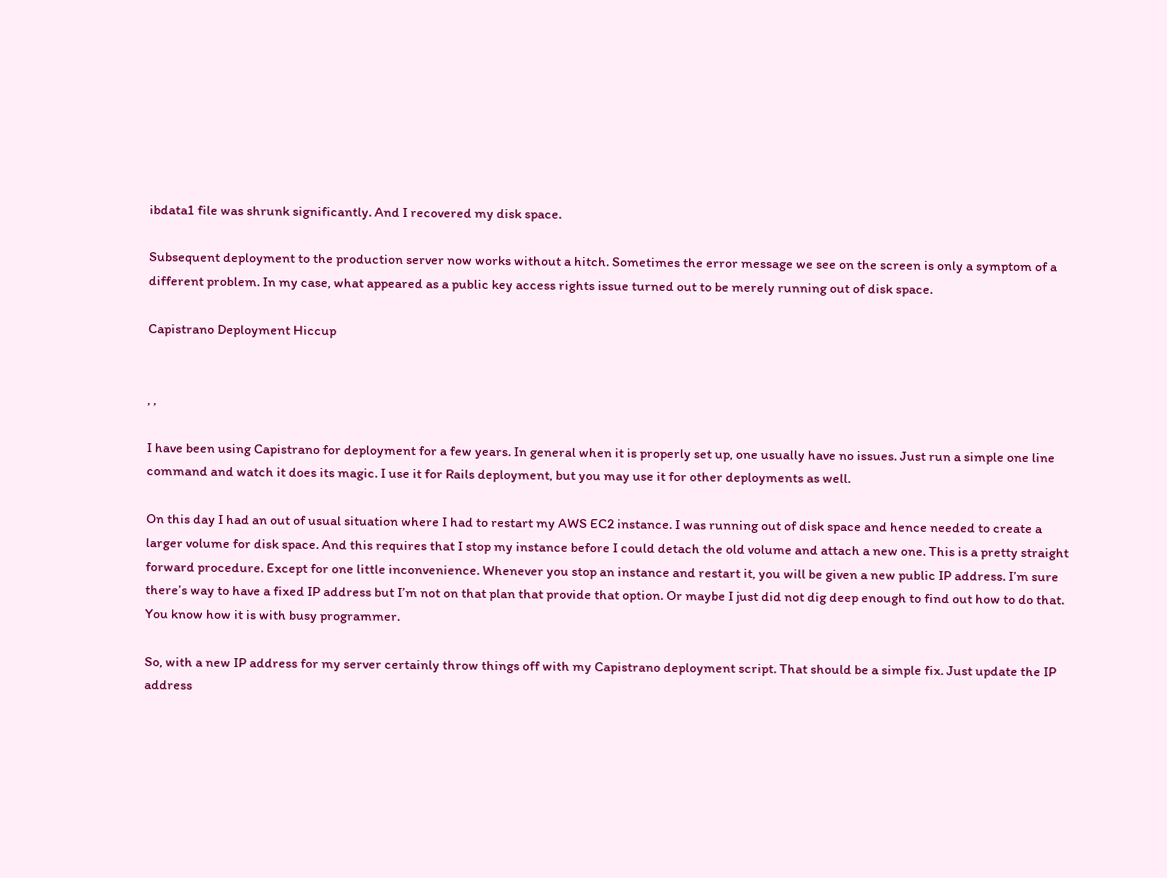ibdata1 file was shrunk significantly. And I recovered my disk space.

Subsequent deployment to the production server now works without a hitch. Sometimes the error message we see on the screen is only a symptom of a different problem. In my case, what appeared as a public key access rights issue turned out to be merely running out of disk space.

Capistrano Deployment Hiccup


, ,

I have been using Capistrano for deployment for a few years. In general when it is properly set up, one usually have no issues. Just run a simple one line command and watch it does its magic. I use it for Rails deployment, but you may use it for other deployments as well.

On this day I had an out of usual situation where I had to restart my AWS EC2 instance. I was running out of disk space and hence needed to create a larger volume for disk space. And this requires that I stop my instance before I could detach the old volume and attach a new one. This is a pretty straight forward procedure. Except for one little inconvenience. Whenever you stop an instance and restart it, you will be given a new public IP address. I’m sure there’s way to have a fixed IP address but I’m not on that plan that provide that option. Or maybe I just did not dig deep enough to find out how to do that. You know how it is with busy programmer.

So, with a new IP address for my server certainly throw things off with my Capistrano deployment script. That should be a simple fix. Just update the IP address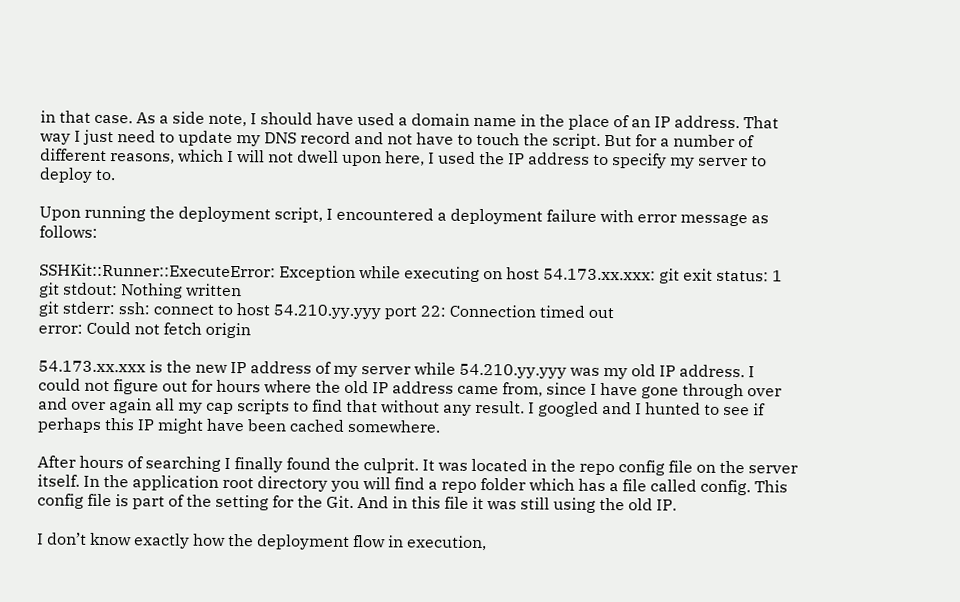in that case. As a side note, I should have used a domain name in the place of an IP address. That way I just need to update my DNS record and not have to touch the script. But for a number of different reasons, which I will not dwell upon here, I used the IP address to specify my server to deploy to.

Upon running the deployment script, I encountered a deployment failure with error message as follows:

SSHKit::Runner::ExecuteError: Exception while executing on host 54.173.xx.xxx: git exit status: 1
git stdout: Nothing written
git stderr: ssh: connect to host 54.210.yy.yyy port 22: Connection timed out
error: Could not fetch origin

54.173.xx.xxx is the new IP address of my server while 54.210.yy.yyy was my old IP address. I could not figure out for hours where the old IP address came from, since I have gone through over and over again all my cap scripts to find that without any result. I googled and I hunted to see if perhaps this IP might have been cached somewhere.

After hours of searching I finally found the culprit. It was located in the repo config file on the server itself. In the application root directory you will find a repo folder which has a file called config. This config file is part of the setting for the Git. And in this file it was still using the old IP.

I don’t know exactly how the deployment flow in execution,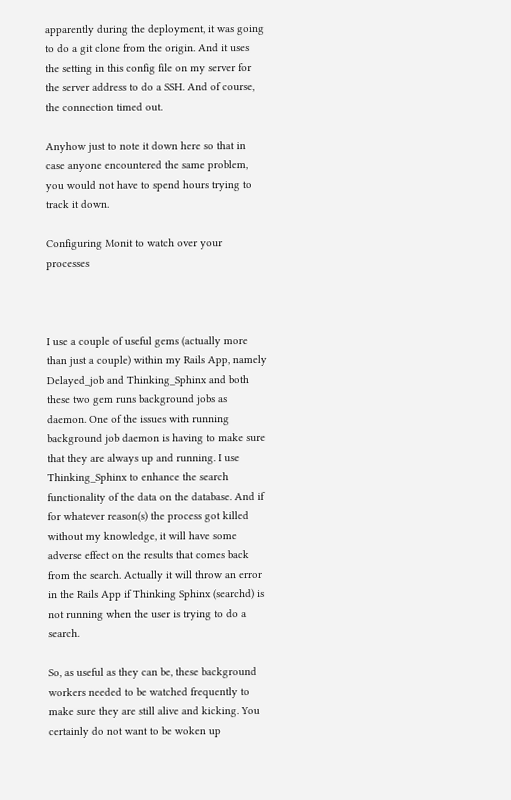apparently during the deployment, it was going to do a git clone from the origin. And it uses the setting in this config file on my server for the server address to do a SSH. And of course, the connection timed out.

Anyhow just to note it down here so that in case anyone encountered the same problem, you would not have to spend hours trying to track it down.

Configuring Monit to watch over your processes



I use a couple of useful gems (actually more than just a couple) within my Rails App, namely Delayed_job and Thinking_Sphinx and both these two gem runs background jobs as daemon. One of the issues with running background job daemon is having to make sure that they are always up and running. I use Thinking_Sphinx to enhance the search functionality of the data on the database. And if for whatever reason(s) the process got killed without my knowledge, it will have some adverse effect on the results that comes back from the search. Actually it will throw an error in the Rails App if Thinking Sphinx (searchd) is not running when the user is trying to do a search.

So, as useful as they can be, these background workers needed to be watched frequently to make sure they are still alive and kicking. You certainly do not want to be woken up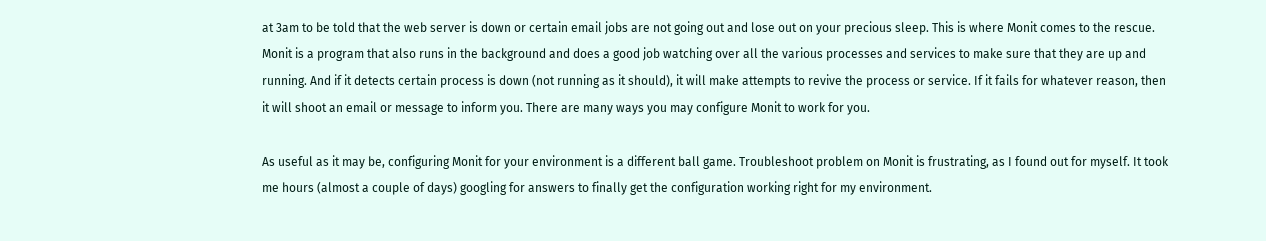at 3am to be told that the web server is down or certain email jobs are not going out and lose out on your precious sleep. This is where Monit comes to the rescue. Monit is a program that also runs in the background and does a good job watching over all the various processes and services to make sure that they are up and running. And if it detects certain process is down (not running as it should), it will make attempts to revive the process or service. If it fails for whatever reason, then it will shoot an email or message to inform you. There are many ways you may configure Monit to work for you.

As useful as it may be, configuring Monit for your environment is a different ball game. Troubleshoot problem on Monit is frustrating, as I found out for myself. It took me hours (almost a couple of days) googling for answers to finally get the configuration working right for my environment.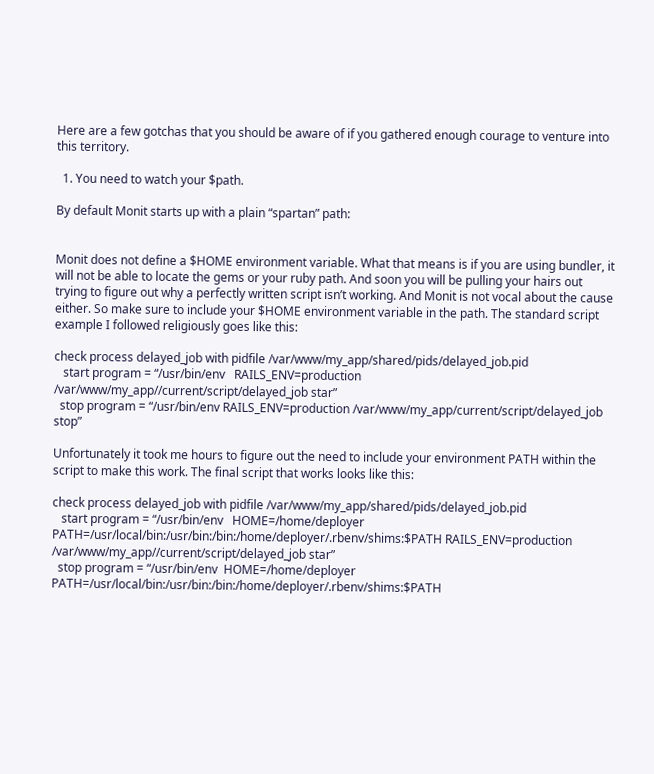Here are a few gotchas that you should be aware of if you gathered enough courage to venture into this territory.

  1. You need to watch your $path.

By default Monit starts up with a plain “spartan” path:


Monit does not define a $HOME environment variable. What that means is if you are using bundler, it will not be able to locate the gems or your ruby path. And soon you will be pulling your hairs out trying to figure out why a perfectly written script isn’t working. And Monit is not vocal about the cause either. So make sure to include your $HOME environment variable in the path. The standard script example I followed religiously goes like this:

check process delayed_job with pidfile /var/www/my_app/shared/pids/delayed_job.pid
   start program = “/usr/bin/env   RAILS_ENV=production /var/www/my_app//current/script/delayed_job star”
  stop program = “/usr/bin/env RAILS_ENV=production /var/www/my_app/current/script/delayed_job stop”

Unfortunately it took me hours to figure out the need to include your environment PATH within the script to make this work. The final script that works looks like this:

check process delayed_job with pidfile /var/www/my_app/shared/pids/delayed_job.pid
   start program = “/usr/bin/env   HOME=/home/deployer PATH=/usr/local/bin:/usr/bin:/bin:/home/deployer/.rbenv/shims:$PATH RAILS_ENV=production /var/www/my_app//current/script/delayed_job star”
  stop program = “/usr/bin/env  HOME=/home/deployer PATH=/usr/local/bin:/usr/bin:/bin:/home/deployer/.rbenv/shims:$PATH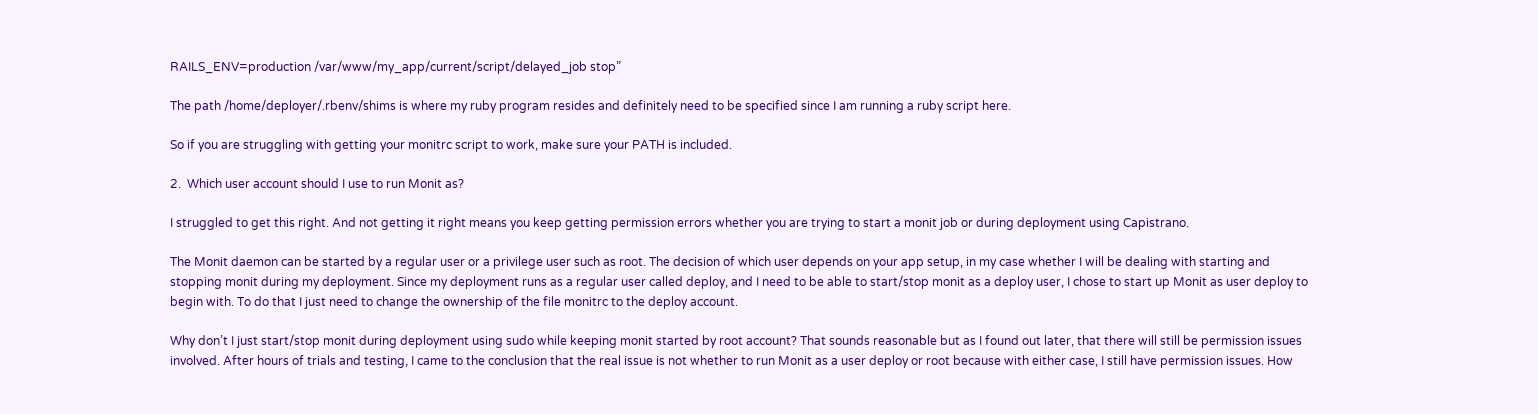RAILS_ENV=production /var/www/my_app/current/script/delayed_job stop”

The path /home/deployer/.rbenv/shims is where my ruby program resides and definitely need to be specified since I am running a ruby script here.

So if you are struggling with getting your monitrc script to work, make sure your PATH is included.

2.  Which user account should I use to run Monit as?

I struggled to get this right. And not getting it right means you keep getting permission errors whether you are trying to start a monit job or during deployment using Capistrano.

The Monit daemon can be started by a regular user or a privilege user such as root. The decision of which user depends on your app setup, in my case whether I will be dealing with starting and stopping monit during my deployment. Since my deployment runs as a regular user called deploy, and I need to be able to start/stop monit as a deploy user, I chose to start up Monit as user deploy to begin with. To do that I just need to change the ownership of the file monitrc to the deploy account.

Why don’t I just start/stop monit during deployment using sudo while keeping monit started by root account? That sounds reasonable but as I found out later, that there will still be permission issues involved. After hours of trials and testing, I came to the conclusion that the real issue is not whether to run Monit as a user deploy or root because with either case, I still have permission issues. How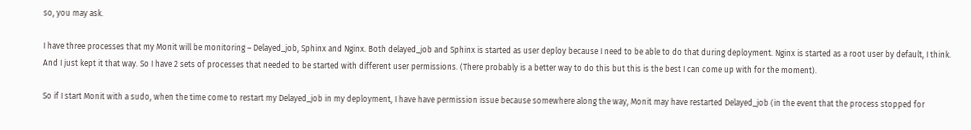so, you may ask.

I have three processes that my Monit will be monitoring – Delayed_job, Sphinx and Nginx. Both delayed_job and Sphinx is started as user deploy because I need to be able to do that during deployment. Nginx is started as a root user by default, I think. And I just kept it that way. So I have 2 sets of processes that needed to be started with different user permissions. (There probably is a better way to do this but this is the best I can come up with for the moment).

So if I start Monit with a sudo, when the time come to restart my Delayed_job in my deployment, I have have permission issue because somewhere along the way, Monit may have restarted Delayed_job (in the event that the process stopped for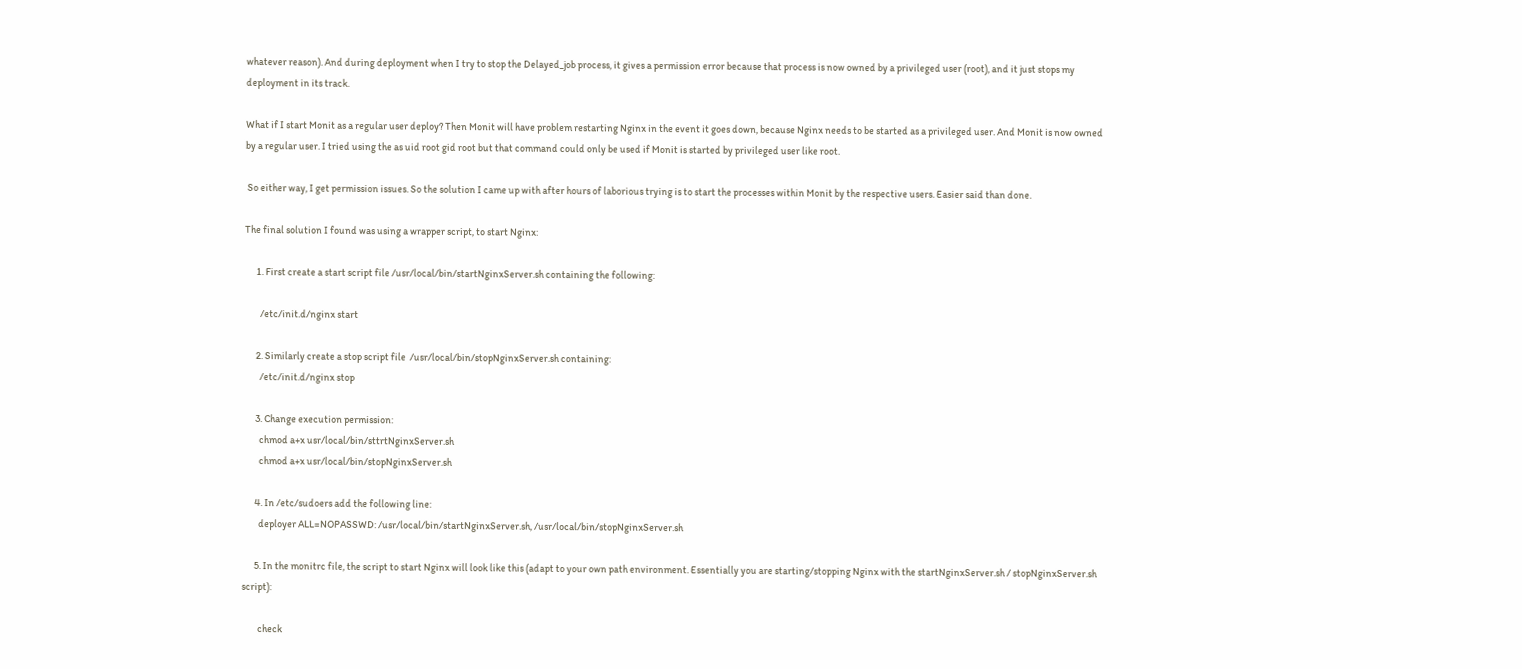whatever reason). And during deployment when I try to stop the Delayed_job process, it gives a permission error because that process is now owned by a privileged user (root), and it just stops my deployment in its track.

What if I start Monit as a regular user deploy? Then Monit will have problem restarting Nginx in the event it goes down, because Nginx needs to be started as a privileged user. And Monit is now owned by a regular user. I tried using the as uid root gid root but that command could only be used if Monit is started by privileged user like root.

 So either way, I get permission issues. So the solution I came up with after hours of laborious trying is to start the processes within Monit by the respective users. Easier said than done.

The final solution I found was using a wrapper script, to start Nginx:

      1. First create a start script file /usr/local/bin/startNginxServer.sh containing the following:

        /etc/init.d/nginx start

      2. Similarly create a stop script file  /usr/local/bin/stopNginxServer.sh containing:
        /etc/init.d/nginx stop

      3. Change execution permission:
        chmod a+x usr/local/bin/sttrtNginxServer.sh
        chmod a+x usr/local/bin/stopNginxServer.sh

      4. In /etc/sudoers add the following line:
        deployer ALL=NOPASSWD: /usr/local/bin/startNginxServer.sh, /usr/local/bin/stopNginxServer.sh

      5. In the monitrc file, the script to start Nginx will look like this (adapt to your own path environment. Essentially you are starting/stopping Nginx with the startNginxServer.sh / stopNginxServer.sh script):

        check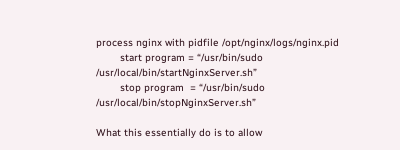process nginx with pidfile /opt/nginx/logs/nginx.pid
        start program = “/usr/bin/sudo /usr/local/bin/startNginxServer.sh”
        stop program  = “/usr/bin/sudo /usr/local/bin/stopNginxServer.sh”

What this essentially do is to allow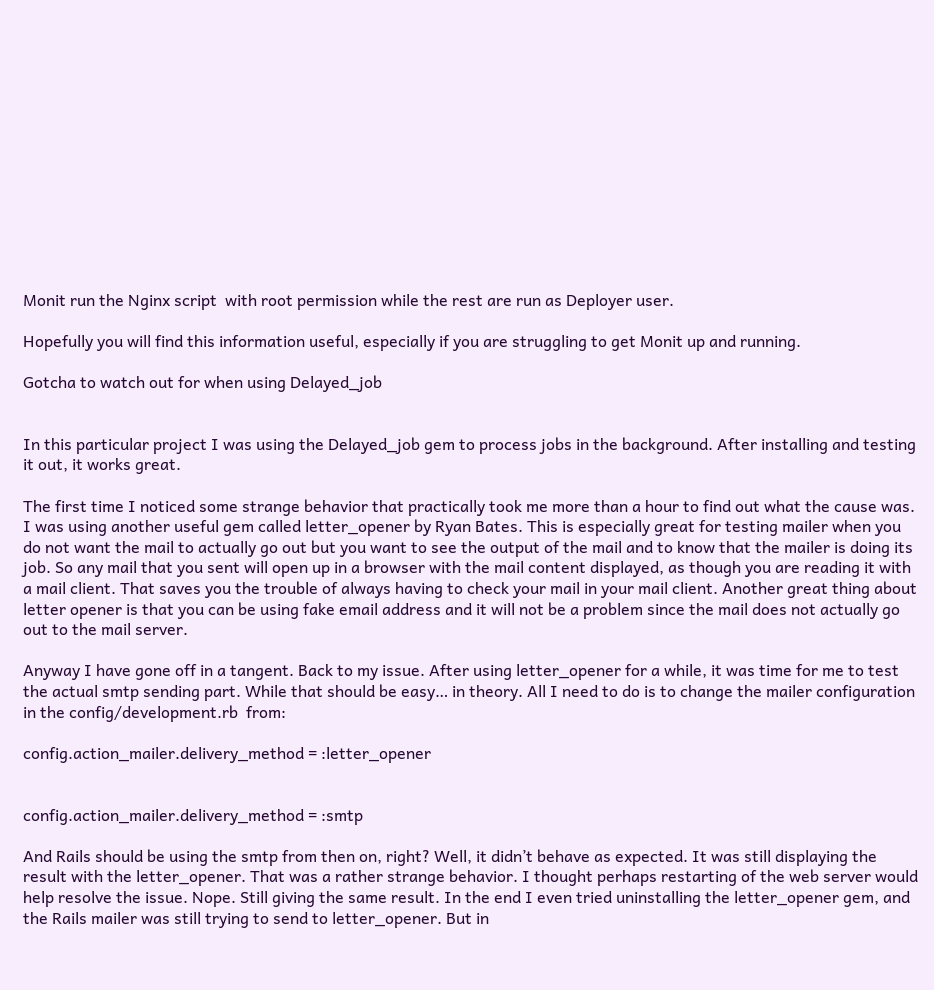Monit run the Nginx script  with root permission while the rest are run as Deployer user.

Hopefully you will find this information useful, especially if you are struggling to get Monit up and running.

Gotcha to watch out for when using Delayed_job


In this particular project I was using the Delayed_job gem to process jobs in the background. After installing and testing it out, it works great.

The first time I noticed some strange behavior that practically took me more than a hour to find out what the cause was. I was using another useful gem called letter_opener by Ryan Bates. This is especially great for testing mailer when you do not want the mail to actually go out but you want to see the output of the mail and to know that the mailer is doing its job. So any mail that you sent will open up in a browser with the mail content displayed, as though you are reading it with a mail client. That saves you the trouble of always having to check your mail in your mail client. Another great thing about letter opener is that you can be using fake email address and it will not be a problem since the mail does not actually go out to the mail server.

Anyway I have gone off in a tangent. Back to my issue. After using letter_opener for a while, it was time for me to test the actual smtp sending part. While that should be easy… in theory. All I need to do is to change the mailer configuration in the config/development.rb  from:

config.action_mailer.delivery_method = :letter_opener


config.action_mailer.delivery_method = :smtp

And Rails should be using the smtp from then on, right? Well, it didn’t behave as expected. It was still displaying the result with the letter_opener. That was a rather strange behavior. I thought perhaps restarting of the web server would help resolve the issue. Nope. Still giving the same result. In the end I even tried uninstalling the letter_opener gem, and the Rails mailer was still trying to send to letter_opener. But in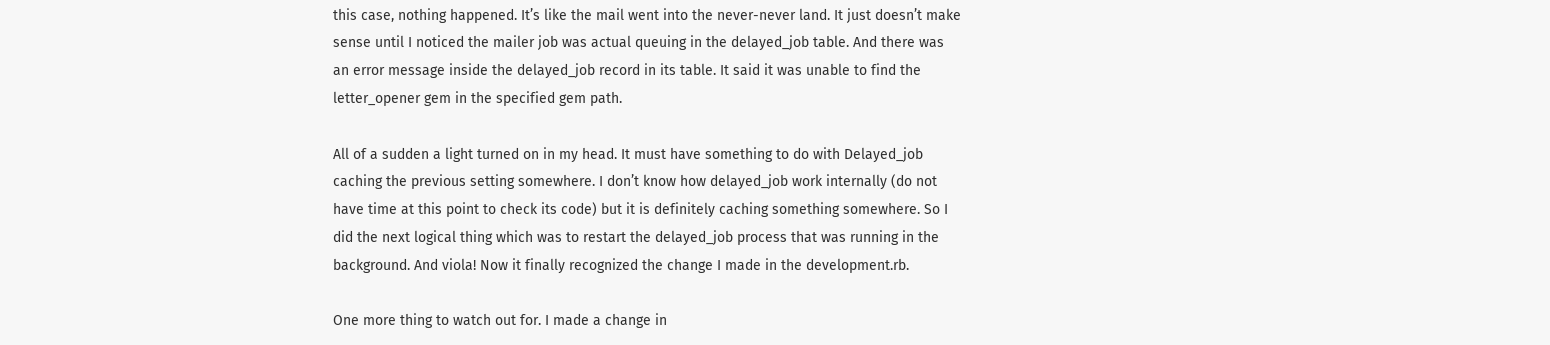this case, nothing happened. It’s like the mail went into the never-never land. It just doesn’t make sense until I noticed the mailer job was actual queuing in the delayed_job table. And there was an error message inside the delayed_job record in its table. It said it was unable to find the letter_opener gem in the specified gem path.

All of a sudden a light turned on in my head. It must have something to do with Delayed_job caching the previous setting somewhere. I don’t know how delayed_job work internally (do not have time at this point to check its code) but it is definitely caching something somewhere. So I did the next logical thing which was to restart the delayed_job process that was running in the background. And viola! Now it finally recognized the change I made in the development.rb.

One more thing to watch out for. I made a change in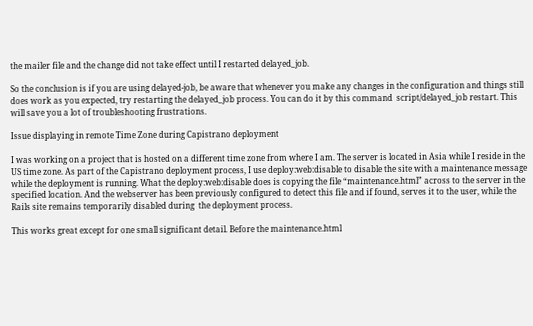the mailer file and the change did not take effect until I restarted delayed_job.

So the conclusion is if you are using delayed-job, be aware that whenever you make any changes in the configuration and things still does work as you expected, try restarting the delayed_job process. You can do it by this command  script/delayed_job restart. This will save you a lot of troubleshooting frustrations.

Issue displaying in remote Time Zone during Capistrano deployment

I was working on a project that is hosted on a different time zone from where I am. The server is located in Asia while I reside in the US time zone. As part of the Capistrano deployment process, I use deploy:web:disable to disable the site with a maintenance message while the deployment is running. What the deploy:web:disable does is copying the file “maintenance.html” across to the server in the specified location. And the webserver has been previously configured to detect this file and if found, serves it to the user, while the Rails site remains temporarily disabled during  the deployment process.

This works great except for one small significant detail. Before the maintenance.html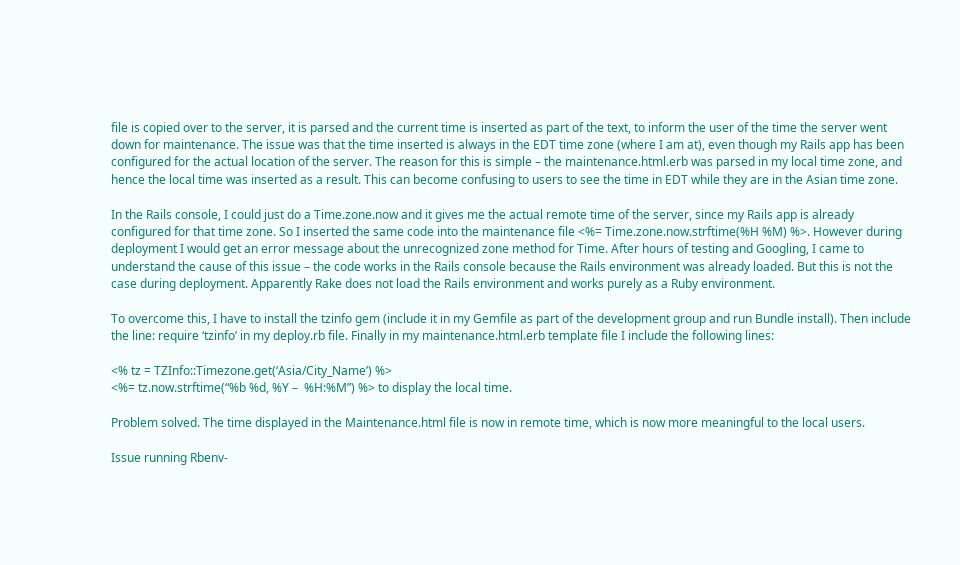file is copied over to the server, it is parsed and the current time is inserted as part of the text, to inform the user of the time the server went down for maintenance. The issue was that the time inserted is always in the EDT time zone (where I am at), even though my Rails app has been configured for the actual location of the server. The reason for this is simple – the maintenance.html.erb was parsed in my local time zone, and hence the local time was inserted as a result. This can become confusing to users to see the time in EDT while they are in the Asian time zone.

In the Rails console, I could just do a Time.zone.now and it gives me the actual remote time of the server, since my Rails app is already configured for that time zone. So I inserted the same code into the maintenance file <%= Time.zone.now.strftime(%H %M) %>. However during deployment I would get an error message about the unrecognized zone method for Time. After hours of testing and Googling, I came to understand the cause of this issue – the code works in the Rails console because the Rails environment was already loaded. But this is not the case during deployment. Apparently Rake does not load the Rails environment and works purely as a Ruby environment.

To overcome this, I have to install the tzinfo gem (include it in my Gemfile as part of the development group and run Bundle install). Then include the line: require ‘tzinfo’ in my deploy.rb file. Finally in my maintenance.html.erb template file I include the following lines:

<% tz = TZInfo::Timezone.get(‘Asia/City_Name’) %>
<%= tz.now.strftime(“%b %d, %Y –  %H:%M”) %> to display the local time.

Problem solved. The time displayed in the Maintenance.html file is now in remote time, which is now more meaningful to the local users.

Issue running Rbenv-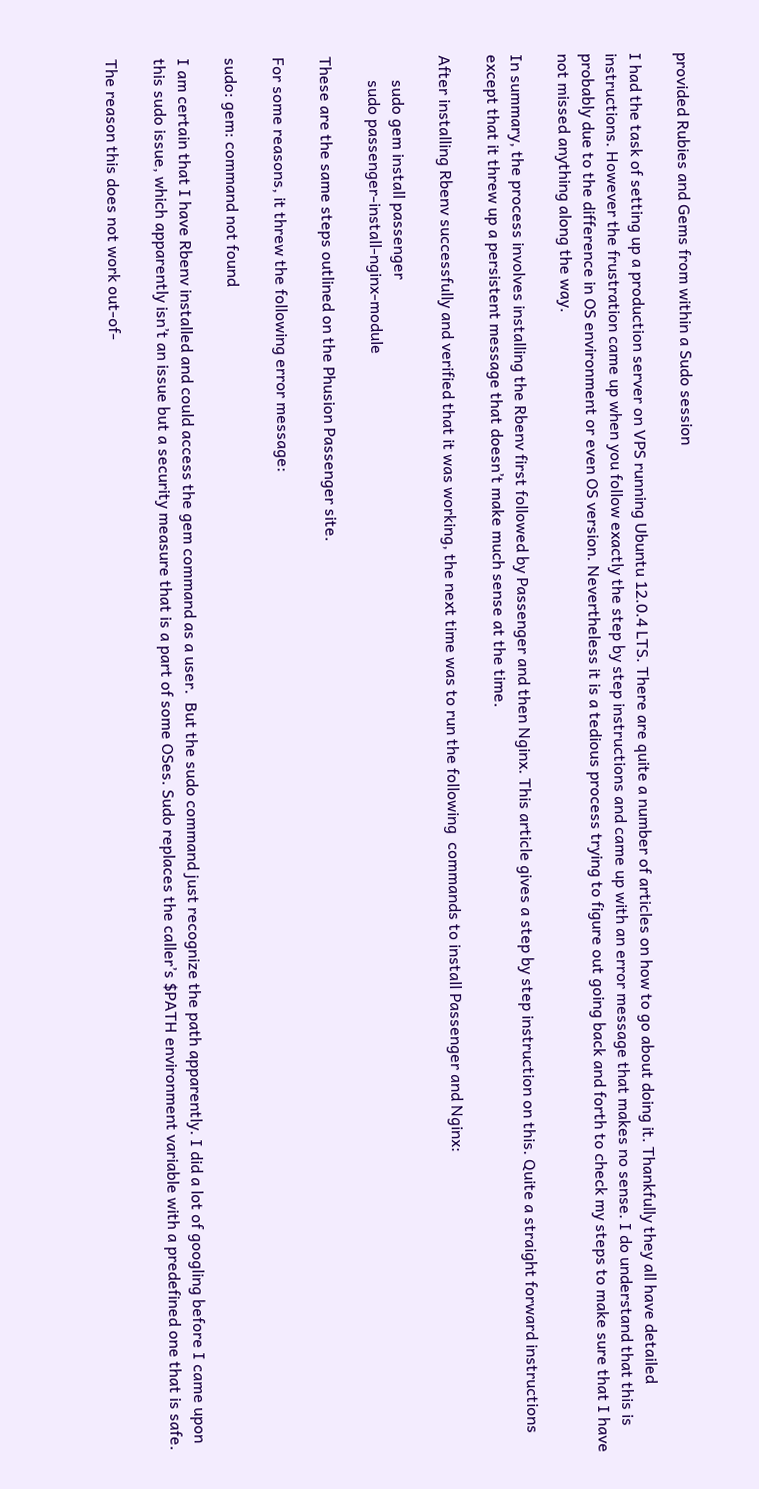provided Rubies and Gems from within a Sudo session

I had the task of setting up a production server on VPS running Ubuntu 12.0.4 LTS. There are quite a number of articles on how to go about doing it. Thankfully they all have detailed instructions. However the frustration came up when you follow exactly the step by step instructions and came up with an error message that makes no sense. I do understand that this is probably due to the difference in OS environment or even OS version. Nevertheless it is a tedious process trying to figure out going back and forth to check my steps to make sure that I have not missed anything along the way.

In summary, the process involves installing the Rbenv first followed by Passenger and then Nginx. This article gives a step by step instruction on this. Quite a straight forward instructions except that it threw up a persistent message that doesn’t make much sense at the time.

After installing Rbenv successfully and verified that it was working, the next time was to run the following  commands to install Passenger and Nginx:

      sudo gem install passenger
      sudo passenger-install-nginx-module

These are the same steps outlined on the Phusion Passenger site.

For some reasons, it threw the following error message:

sudo: gem: command not found

I am certain that I have Rbenv installed and could access the gem command as a user.  But the sudo command just recognize the path apparently. I did a lot of googling before I came upon this sudo issue, which apparently isn’t an issue but a security measure that is a part of some OSes. Sudo replaces the caller’s $PATH environment variable with a predefined one that is safe.

The reason this does not work out-of-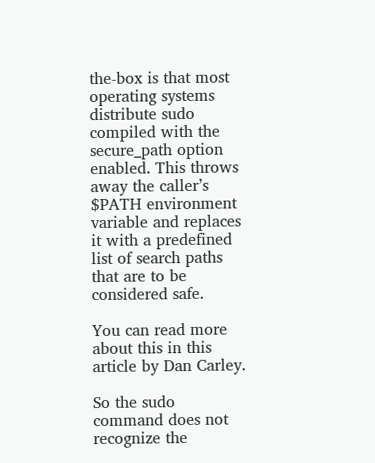the-box is that most operating systems distribute sudo compiled with the secure_path option enabled. This throws away the caller’s $PATH environment variable and replaces it with a predefined list of search paths that are to be considered safe.

You can read more about this in this article by Dan Carley.

So the sudo command does not recognize the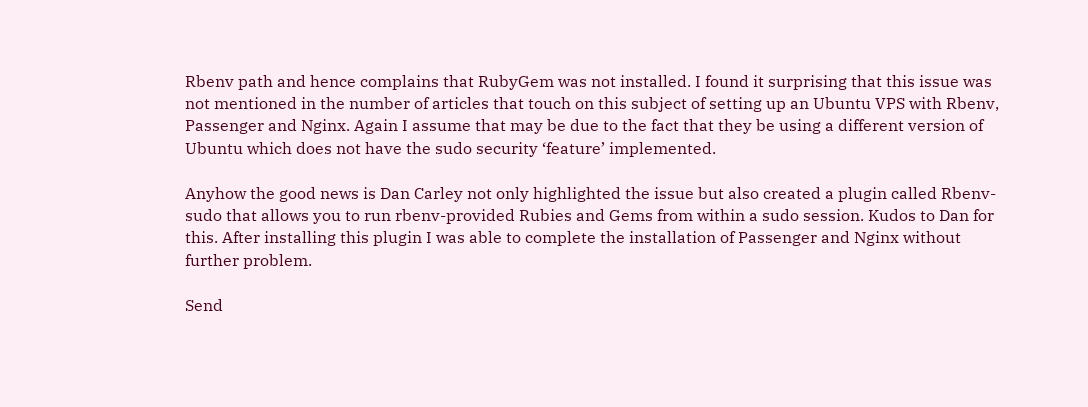Rbenv path and hence complains that RubyGem was not installed. I found it surprising that this issue was not mentioned in the number of articles that touch on this subject of setting up an Ubuntu VPS with Rbenv, Passenger and Nginx. Again I assume that may be due to the fact that they be using a different version of Ubuntu which does not have the sudo security ‘feature’ implemented.

Anyhow the good news is Dan Carley not only highlighted the issue but also created a plugin called Rbenv-sudo that allows you to run rbenv-provided Rubies and Gems from within a sudo session. Kudos to Dan for this. After installing this plugin I was able to complete the installation of Passenger and Nginx without further problem.

Send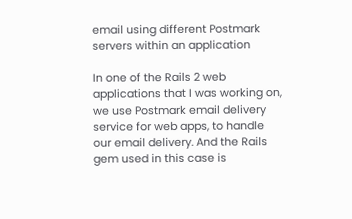email using different Postmark servers within an application

In one of the Rails 2 web applications that I was working on, we use Postmark email delivery service for web apps, to handle our email delivery. And the Rails gem used in this case is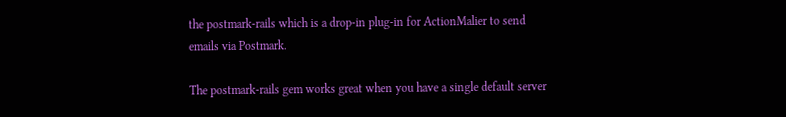the postmark-rails which is a drop-in plug-in for ActionMalier to send emails via Postmark.

The postmark-rails gem works great when you have a single default server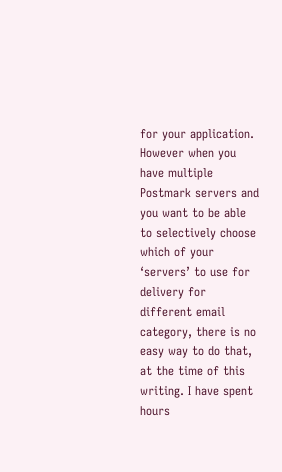for your application. However when you have multiple Postmark servers and you want to be able to selectively choose which of your ‘servers’ to use for delivery for different email category, there is no easy way to do that, at the time of this writing. I have spent hours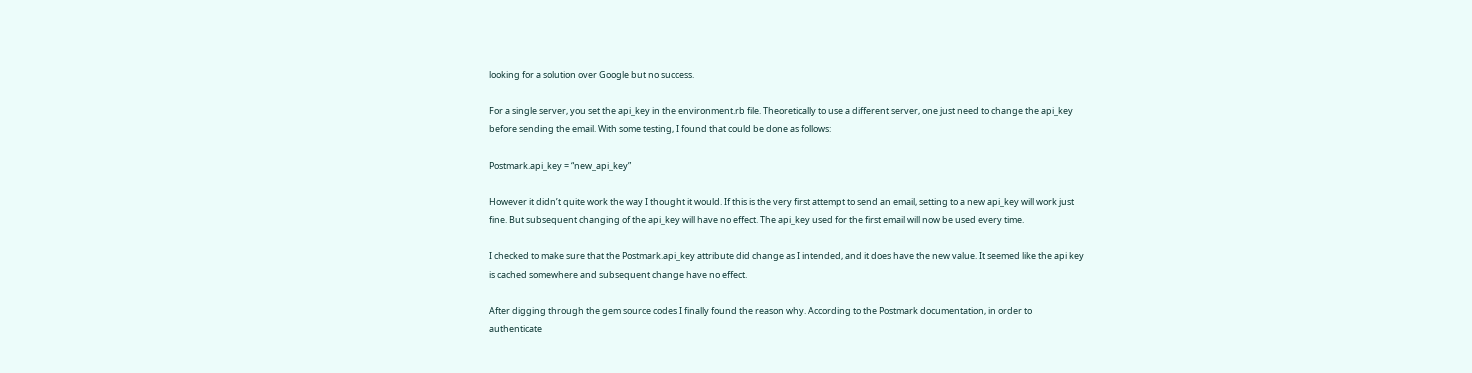looking for a solution over Google but no success.

For a single server, you set the api_key in the environment.rb file. Theoretically to use a different server, one just need to change the api_key before sending the email. With some testing, I found that could be done as follows:

Postmark.api_key = “new_api_key”

However it didn’t quite work the way I thought it would. If this is the very first attempt to send an email, setting to a new api_key will work just fine. But subsequent changing of the api_key will have no effect. The api_key used for the first email will now be used every time.

I checked to make sure that the Postmark.api_key attribute did change as I intended, and it does have the new value. It seemed like the api key is cached somewhere and subsequent change have no effect.

After digging through the gem source codes I finally found the reason why. According to the Postmark documentation, in order to authenticate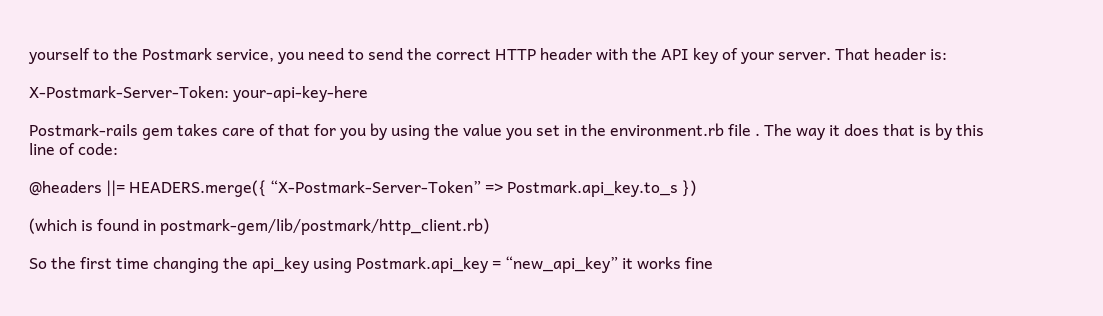yourself to the Postmark service, you need to send the correct HTTP header with the API key of your server. That header is:

X-Postmark-Server-Token: your-api-key-here

Postmark-rails gem takes care of that for you by using the value you set in the environment.rb file . The way it does that is by this line of code:

@headers ||= HEADERS.merge({ “X-Postmark-Server-Token” => Postmark.api_key.to_s })

(which is found in postmark-gem/lib/postmark/http_client.rb)

So the first time changing the api_key using Postmark.api_key = “new_api_key” it works fine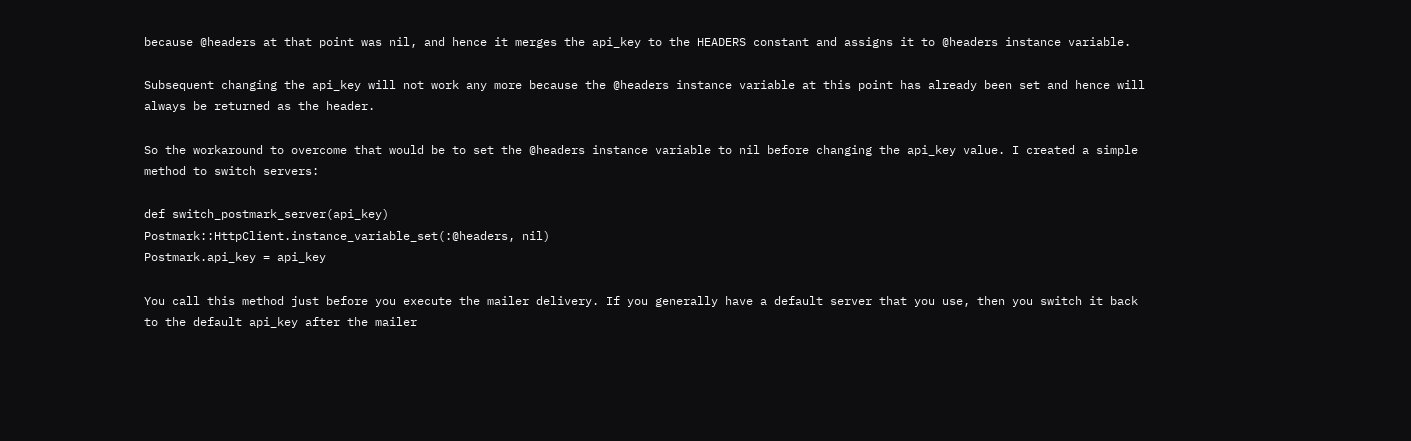because @headers at that point was nil, and hence it merges the api_key to the HEADERS constant and assigns it to @headers instance variable.

Subsequent changing the api_key will not work any more because the @headers instance variable at this point has already been set and hence will always be returned as the header.

So the workaround to overcome that would be to set the @headers instance variable to nil before changing the api_key value. I created a simple method to switch servers:

def switch_postmark_server(api_key)
Postmark::HttpClient.instance_variable_set(:@headers, nil)
Postmark.api_key = api_key

You call this method just before you execute the mailer delivery. If you generally have a default server that you use, then you switch it back to the default api_key after the mailer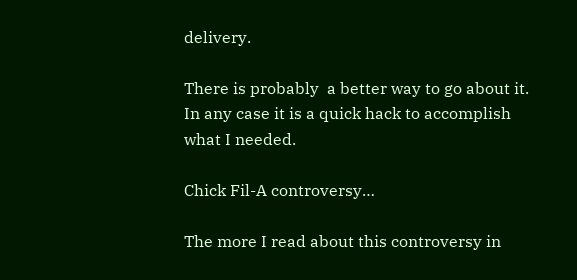delivery.

There is probably  a better way to go about it. In any case it is a quick hack to accomplish what I needed.

Chick Fil-A controversy…

The more I read about this controversy in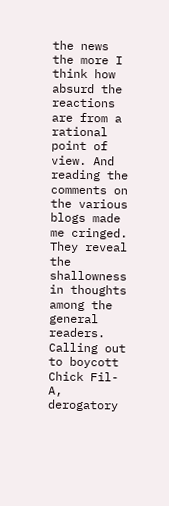the news the more I think how absurd the reactions are from a rational point of view. And reading the comments on the various blogs made me cringed. They reveal the shallowness in thoughts among the general readers. Calling out to boycott Chick Fil-A, derogatory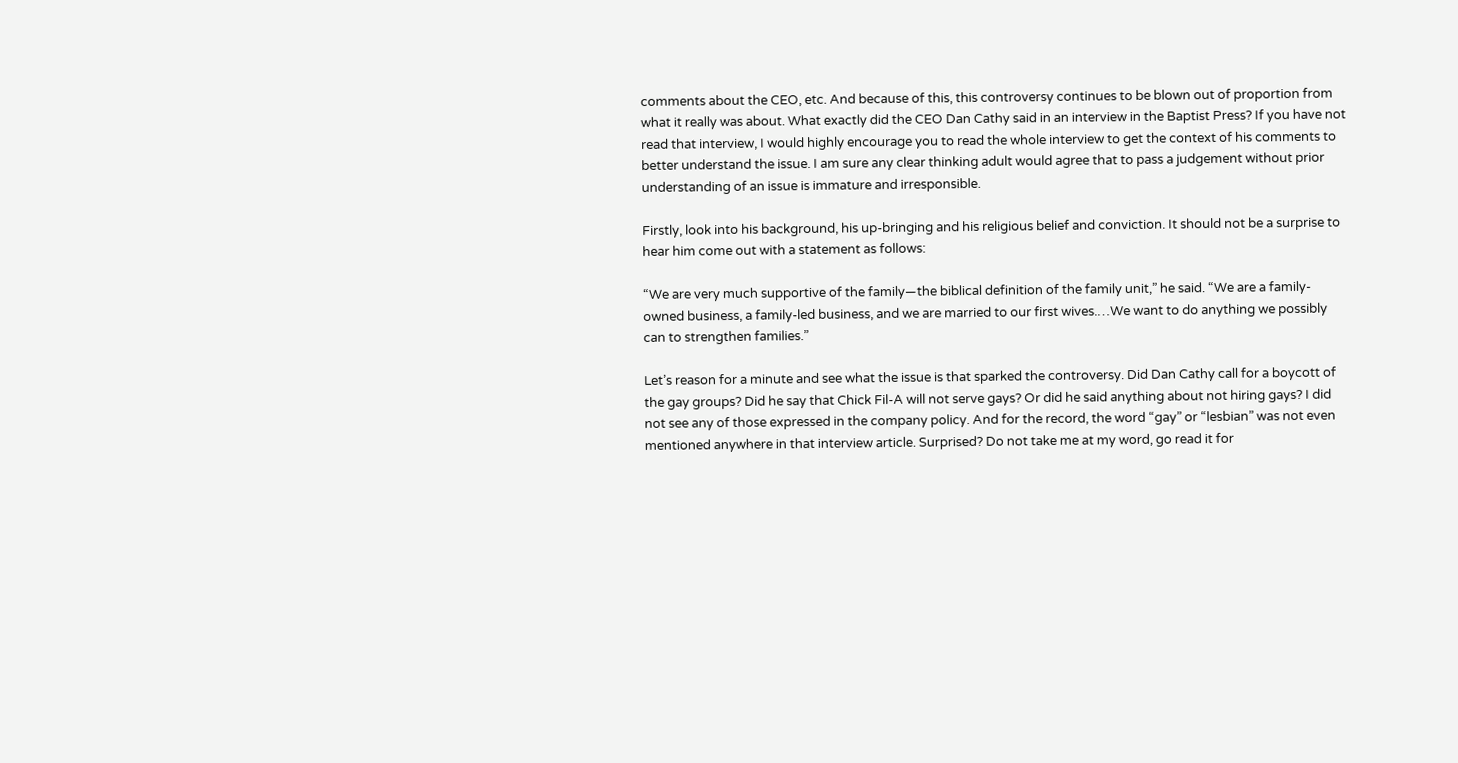comments about the CEO, etc. And because of this, this controversy continues to be blown out of proportion from what it really was about. What exactly did the CEO Dan Cathy said in an interview in the Baptist Press? If you have not read that interview, I would highly encourage you to read the whole interview to get the context of his comments to better understand the issue. I am sure any clear thinking adult would agree that to pass a judgement without prior understanding of an issue is immature and irresponsible.

Firstly, look into his background, his up-bringing and his religious belief and conviction. It should not be a surprise to hear him come out with a statement as follows:

“We are very much supportive of the family—the biblical definition of the family unit,” he said. “We are a family-owned business, a family-led business, and we are married to our first wives.…We want to do anything we possibly can to strengthen families.”

Let’s reason for a minute and see what the issue is that sparked the controversy. Did Dan Cathy call for a boycott of the gay groups? Did he say that Chick Fil-A will not serve gays? Or did he said anything about not hiring gays? I did not see any of those expressed in the company policy. And for the record, the word “gay” or “lesbian” was not even mentioned anywhere in that interview article. Surprised? Do not take me at my word, go read it for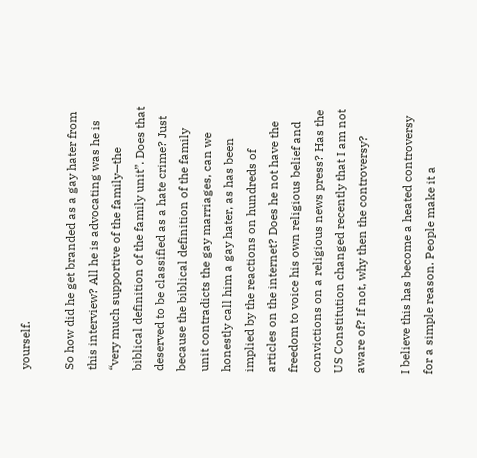yourself.

So how did he get branded as a gay hater from this interview? All he is advocating was he is “very much supportive of the family—the biblical definition of the family unit”. Does that deserved to be classified as a hate crime? Just because the biblical definition of the family unit contradicts the gay marriages, can we honestly call him a gay hater, as has been implied by the reactions on hundreds of articles on the internet? Does he not have the freedom to voice his own religious belief and convictions on a religious news press? Has the US Constitution changed recently that I am not aware of? If not, why then the controversy?

I believe this has become a heated controversy for a simple reason. People make it a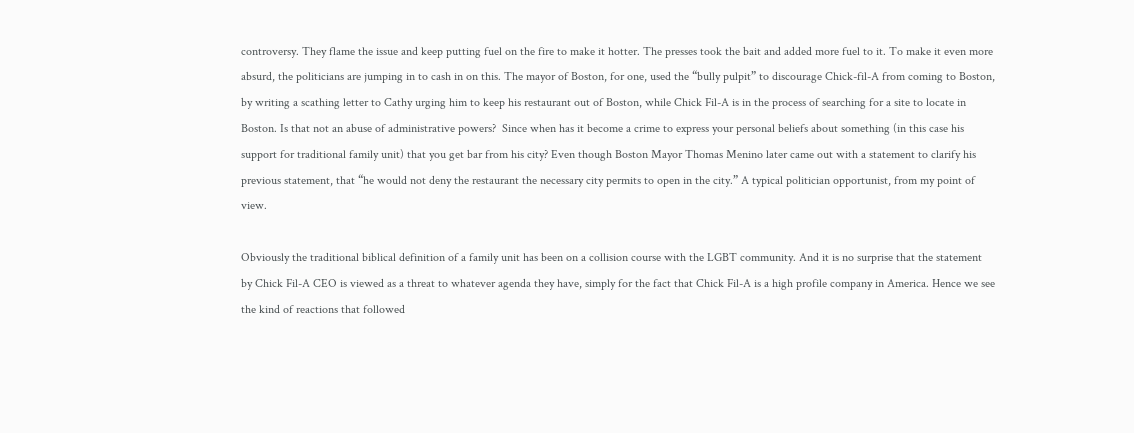controversy. They flame the issue and keep putting fuel on the fire to make it hotter. The presses took the bait and added more fuel to it. To make it even more absurd, the politicians are jumping in to cash in on this. The mayor of Boston, for one, used the “bully pulpit” to discourage Chick-fil-A from coming to Boston, by writing a scathing letter to Cathy urging him to keep his restaurant out of Boston, while Chick Fil-A is in the process of searching for a site to locate in Boston. Is that not an abuse of administrative powers?  Since when has it become a crime to express your personal beliefs about something (in this case his support for traditional family unit) that you get bar from his city? Even though Boston Mayor Thomas Menino later came out with a statement to clarify his previous statement, that “he would not deny the restaurant the necessary city permits to open in the city.” A typical politician opportunist, from my point of view.

Obviously the traditional biblical definition of a family unit has been on a collision course with the LGBT community. And it is no surprise that the statement by Chick Fil-A CEO is viewed as a threat to whatever agenda they have, simply for the fact that Chick Fil-A is a high profile company in America. Hence we see the kind of reactions that followed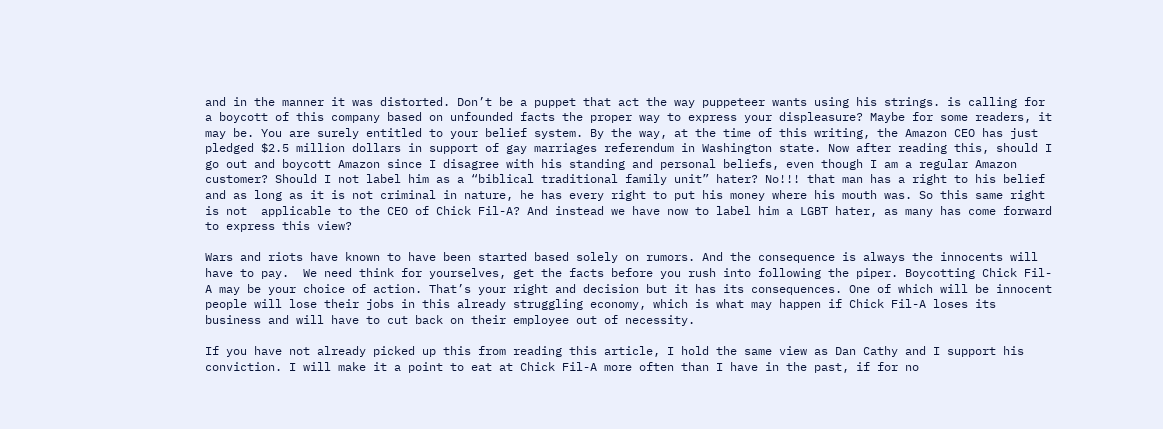and in the manner it was distorted. Don’t be a puppet that act the way puppeteer wants using his strings. is calling for a boycott of this company based on unfounded facts the proper way to express your displeasure? Maybe for some readers, it may be. You are surely entitled to your belief system. By the way, at the time of this writing, the Amazon CEO has just pledged $2.5 million dollars in support of gay marriages referendum in Washington state. Now after reading this, should I go out and boycott Amazon since I disagree with his standing and personal beliefs, even though I am a regular Amazon customer? Should I not label him as a “biblical traditional family unit” hater? No!!! that man has a right to his belief and as long as it is not criminal in nature, he has every right to put his money where his mouth was. So this same right is not  applicable to the CEO of Chick Fil-A? And instead we have now to label him a LGBT hater, as many has come forward to express this view?

Wars and riots have known to have been started based solely on rumors. And the consequence is always the innocents will have to pay.  We need think for yourselves, get the facts before you rush into following the piper. Boycotting Chick Fil-A may be your choice of action. That’s your right and decision but it has its consequences. One of which will be innocent people will lose their jobs in this already struggling economy, which is what may happen if Chick Fil-A loses its business and will have to cut back on their employee out of necessity.

If you have not already picked up this from reading this article, I hold the same view as Dan Cathy and I support his conviction. I will make it a point to eat at Chick Fil-A more often than I have in the past, if for no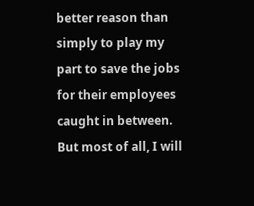better reason than simply to play my part to save the jobs for their employees caught in between. But most of all, I will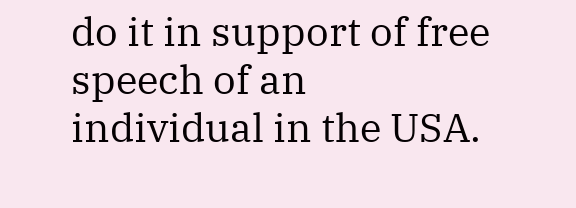do it in support of free speech of an individual in the USA.